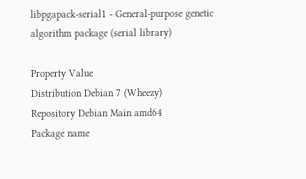libpgapack-serial1 - General-purpose genetic algorithm package (serial library)

Property Value
Distribution Debian 7 (Wheezy)
Repository Debian Main amd64
Package name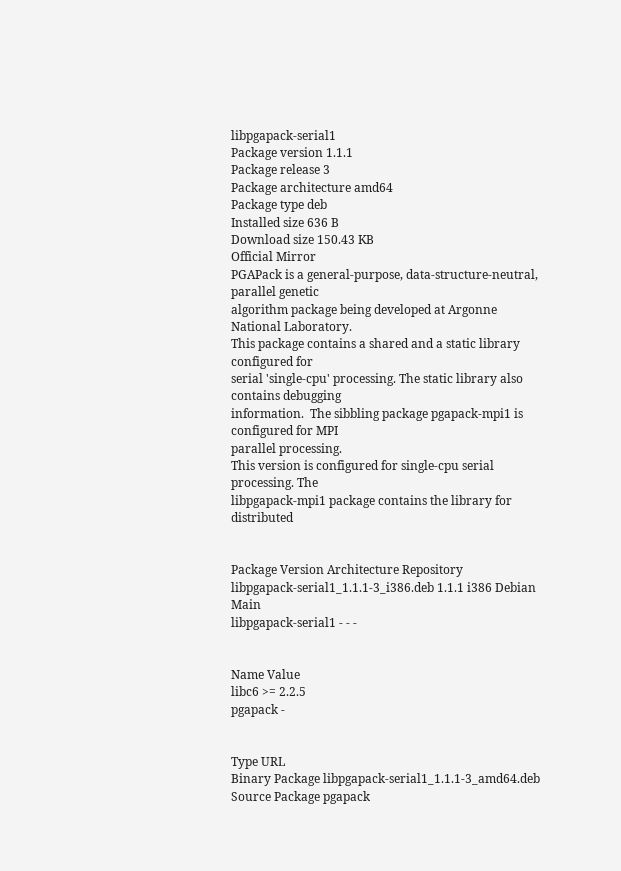libpgapack-serial1
Package version 1.1.1
Package release 3
Package architecture amd64
Package type deb
Installed size 636 B
Download size 150.43 KB
Official Mirror
PGAPack is a general-purpose, data-structure-neutral, parallel genetic
algorithm package being developed at Argonne National Laboratory.
This package contains a shared and a static library configured for
serial 'single-cpu' processing. The static library also contains debugging
information.  The sibbling package pgapack-mpi1 is configured for MPI
parallel processing.
This version is configured for single-cpu serial processing. The
libpgapack-mpi1 package contains the library for distributed


Package Version Architecture Repository
libpgapack-serial1_1.1.1-3_i386.deb 1.1.1 i386 Debian Main
libpgapack-serial1 - - -


Name Value
libc6 >= 2.2.5
pgapack -


Type URL
Binary Package libpgapack-serial1_1.1.1-3_amd64.deb
Source Package pgapack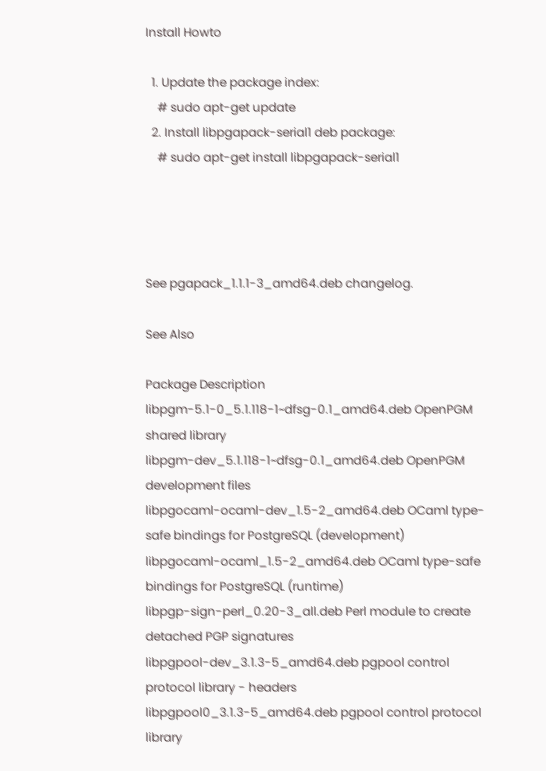Install Howto

  1. Update the package index:
    # sudo apt-get update
  2. Install libpgapack-serial1 deb package:
    # sudo apt-get install libpgapack-serial1




See pgapack_1.1.1-3_amd64.deb changelog.

See Also

Package Description
libpgm-5.1-0_5.1.118-1~dfsg-0.1_amd64.deb OpenPGM shared library
libpgm-dev_5.1.118-1~dfsg-0.1_amd64.deb OpenPGM development files
libpgocaml-ocaml-dev_1.5-2_amd64.deb OCaml type-safe bindings for PostgreSQL (development)
libpgocaml-ocaml_1.5-2_amd64.deb OCaml type-safe bindings for PostgreSQL (runtime)
libpgp-sign-perl_0.20-3_all.deb Perl module to create detached PGP signatures
libpgpool-dev_3.1.3-5_amd64.deb pgpool control protocol library - headers
libpgpool0_3.1.3-5_amd64.deb pgpool control protocol library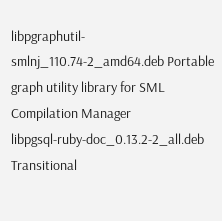libpgraphutil-smlnj_110.74-2_amd64.deb Portable graph utility library for SML Compilation Manager
libpgsql-ruby-doc_0.13.2-2_all.deb Transitional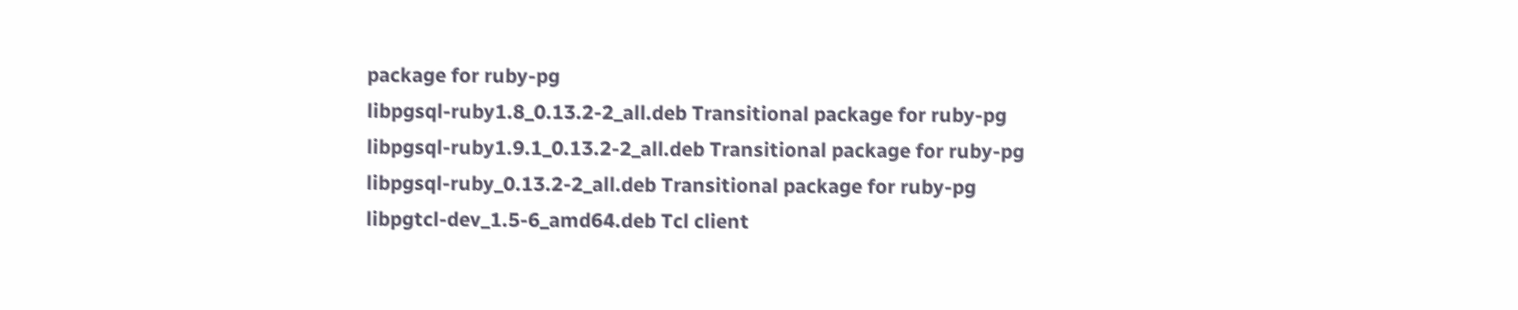package for ruby-pg
libpgsql-ruby1.8_0.13.2-2_all.deb Transitional package for ruby-pg
libpgsql-ruby1.9.1_0.13.2-2_all.deb Transitional package for ruby-pg
libpgsql-ruby_0.13.2-2_all.deb Transitional package for ruby-pg
libpgtcl-dev_1.5-6_amd64.deb Tcl client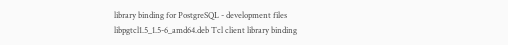library binding for PostgreSQL - development files
libpgtcl1.5_1.5-6_amd64.deb Tcl client library binding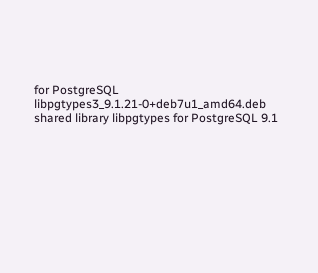for PostgreSQL
libpgtypes3_9.1.21-0+deb7u1_amd64.deb shared library libpgtypes for PostgreSQL 9.1